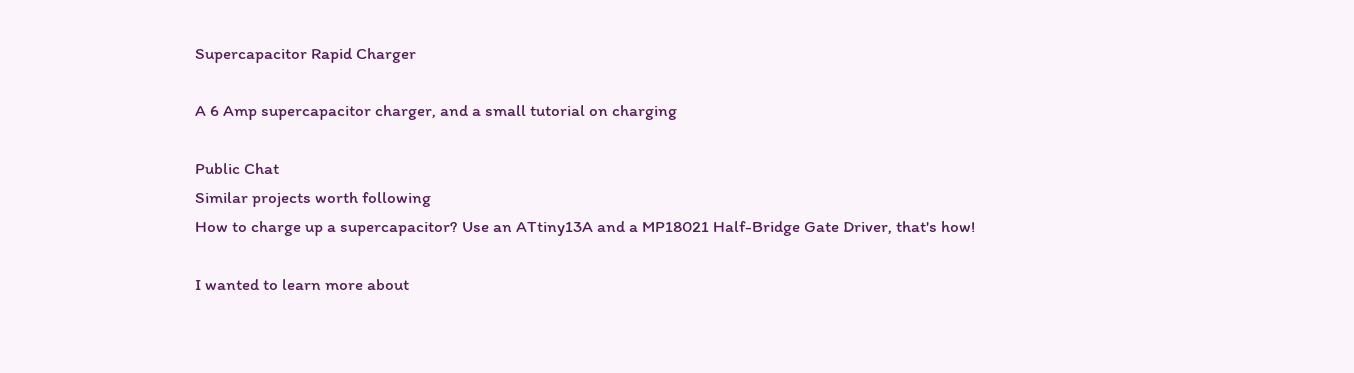Supercapacitor Rapid Charger

A 6 Amp supercapacitor charger, and a small tutorial on charging

Public Chat
Similar projects worth following
How to charge up a supercapacitor? Use an ATtiny13A and a MP18021 Half-Bridge Gate Driver, that's how!

I wanted to learn more about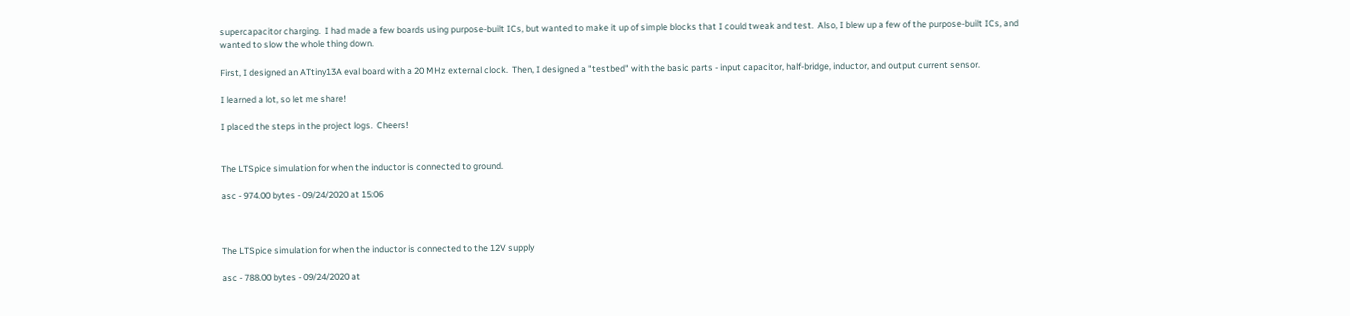supercapacitor charging.  I had made a few boards using purpose-built ICs, but wanted to make it up of simple blocks that I could tweak and test.  Also, I blew up a few of the purpose-built ICs, and wanted to slow the whole thing down.

First, I designed an ATtiny13A eval board with a 20 MHz external clock.  Then, I designed a "testbed" with the basic parts - input capacitor, half-bridge, inductor, and output current sensor.

I learned a lot, so let me share!

I placed the steps in the project logs.  Cheers!


The LTSpice simulation for when the inductor is connected to ground.

asc - 974.00 bytes - 09/24/2020 at 15:06



The LTSpice simulation for when the inductor is connected to the 12V supply

asc - 788.00 bytes - 09/24/2020 at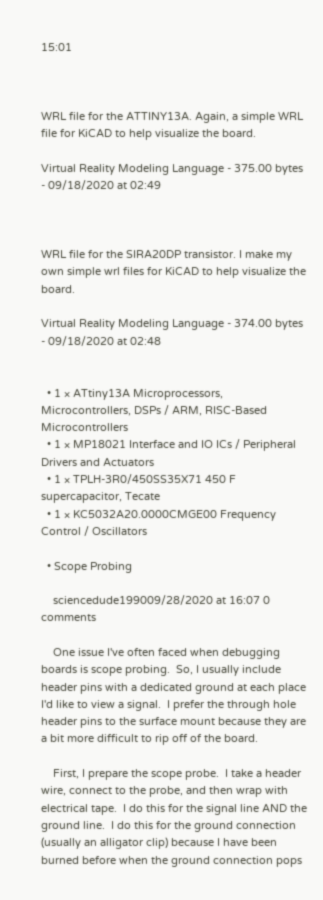15:01



WRL file for the ATTINY13A. Again, a simple WRL file for KiCAD to help visualize the board.

Virtual Reality Modeling Language - 375.00 bytes - 09/18/2020 at 02:49



WRL file for the SIRA20DP transistor. I make my own simple wrl files for KiCAD to help visualize the board.

Virtual Reality Modeling Language - 374.00 bytes - 09/18/2020 at 02:48


  • 1 × ATtiny13A Microprocessors, Microcontrollers, DSPs / ARM, RISC-Based Microcontrollers
  • 1 × MP18021 Interface and IO ICs / Peripheral Drivers and Actuators
  • 1 × TPLH-3R0/450SS35X71 450 F supercapacitor, Tecate
  • 1 × KC5032A20.0000CMGE00 Frequency Control / Oscillators

  • Scope Probing

    sciencedude199009/28/2020 at 16:07 0 comments

    One issue I've often faced when debugging boards is scope probing.  So, I usually include header pins with a dedicated ground at each place I'd like to view a signal.  I prefer the through hole header pins to the surface mount because they are a bit more difficult to rip off of the board.

    First, I prepare the scope probe.  I take a header wire, connect to the probe, and then wrap with electrical tape.  I do this for the signal line AND the ground line.  I do this for the ground connection (usually an alligator clip) because I have been burned before when the ground connection pops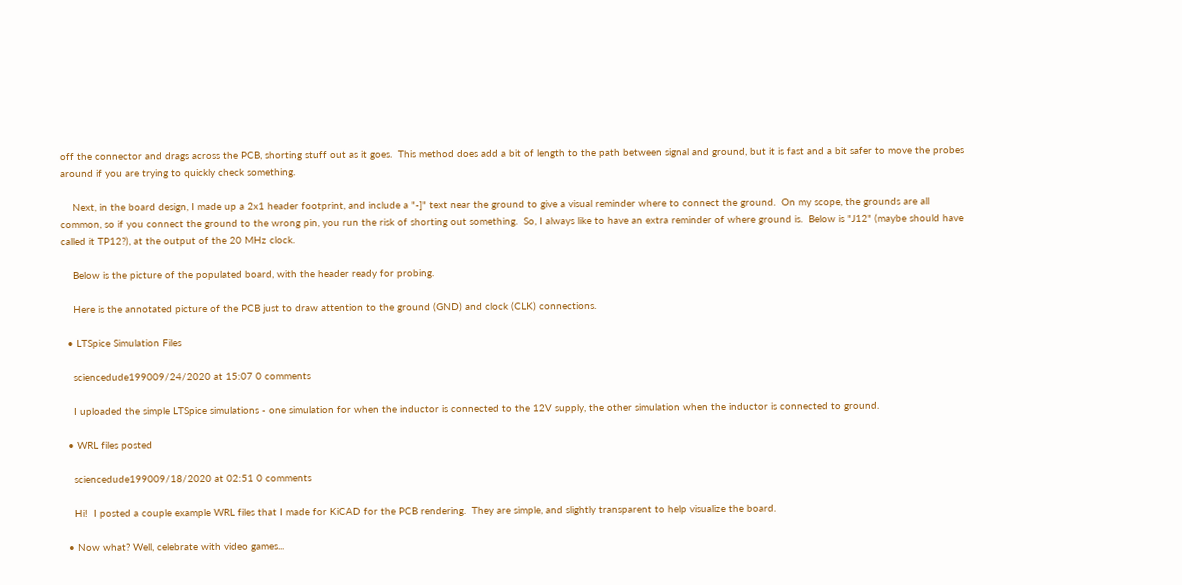off the connector and drags across the PCB, shorting stuff out as it goes.  This method does add a bit of length to the path between signal and ground, but it is fast and a bit safer to move the probes around if you are trying to quickly check something.

    Next, in the board design, I made up a 2x1 header footprint, and include a "-]" text near the ground to give a visual reminder where to connect the ground.  On my scope, the grounds are all common, so if you connect the ground to the wrong pin, you run the risk of shorting out something.  So, I always like to have an extra reminder of where ground is.  Below is "J12" (maybe should have called it TP12?), at the output of the 20 MHz clock.

    Below is the picture of the populated board, with the header ready for probing.

    Here is the annotated picture of the PCB just to draw attention to the ground (GND) and clock (CLK) connections.

  • LTSpice Simulation Files

    sciencedude199009/24/2020 at 15:07 0 comments

    I uploaded the simple LTSpice simulations - one simulation for when the inductor is connected to the 12V supply, the other simulation when the inductor is connected to ground.

  • WRL files posted

    sciencedude199009/18/2020 at 02:51 0 comments

    Hi!  I posted a couple example WRL files that I made for KiCAD for the PCB rendering.  They are simple, and slightly transparent to help visualize the board.

  • Now what? Well, celebrate with video games...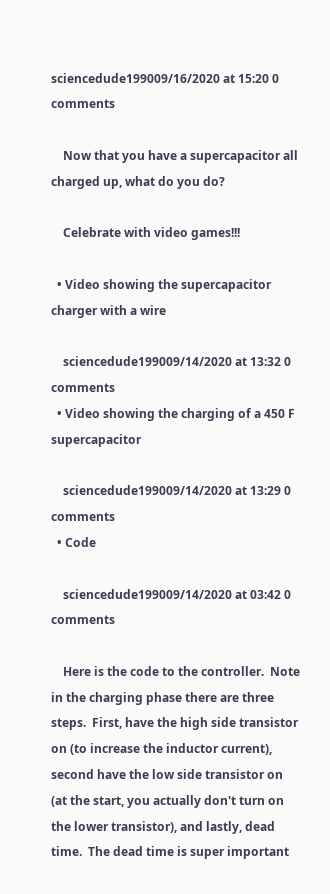sciencedude199009/16/2020 at 15:20 0 comments

    Now that you have a supercapacitor all charged up, what do you do?

    Celebrate with video games!!!

  • Video showing the supercapacitor charger with a wire

    sciencedude199009/14/2020 at 13:32 0 comments
  • Video showing the charging of a 450 F supercapacitor

    sciencedude199009/14/2020 at 13:29 0 comments
  • Code

    sciencedude199009/14/2020 at 03:42 0 comments

    Here is the code to the controller.  Note in the charging phase there are three steps.  First, have the high side transistor on (to increase the inductor current), second have the low side transistor on (at the start, you actually don't turn on the lower transistor), and lastly, dead time.  The dead time is super important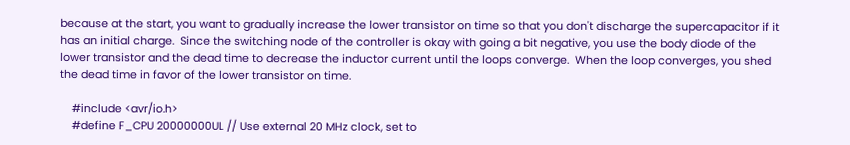because at the start, you want to gradually increase the lower transistor on time so that you don't discharge the supercapacitor if it has an initial charge.  Since the switching node of the controller is okay with going a bit negative, you use the body diode of the lower transistor and the dead time to decrease the inductor current until the loops converge.  When the loop converges, you shed the dead time in favor of the lower transistor on time.

    #include <avr/io.h>
    #define F_CPU 20000000UL // Use external 20 MHz clock, set to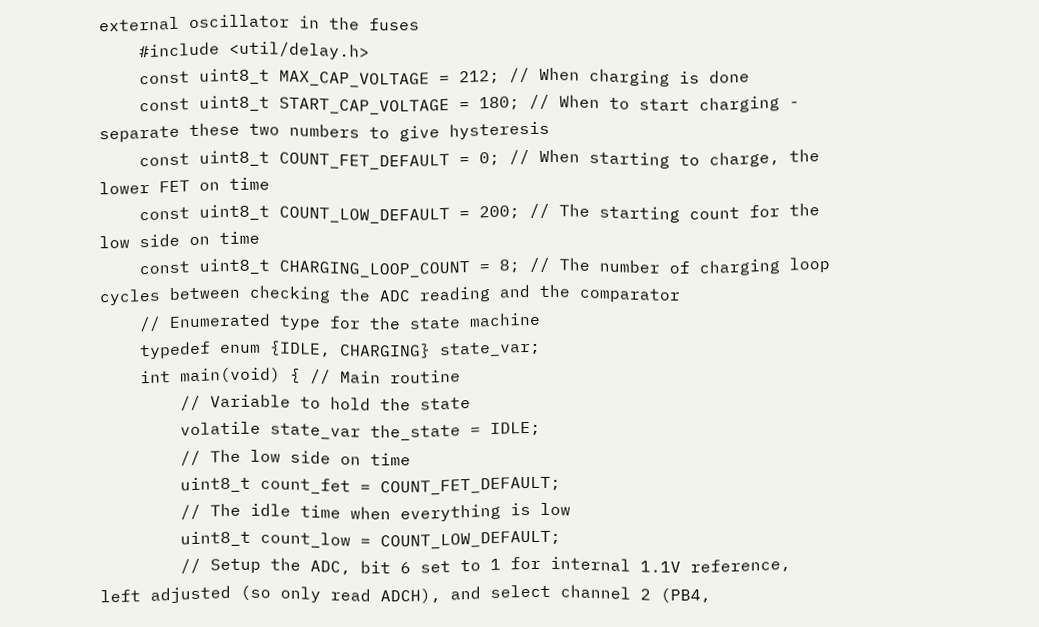external oscillator in the fuses
    #include <util/delay.h>
    const uint8_t MAX_CAP_VOLTAGE = 212; // When charging is done
    const uint8_t START_CAP_VOLTAGE = 180; // When to start charging - separate these two numbers to give hysteresis
    const uint8_t COUNT_FET_DEFAULT = 0; // When starting to charge, the lower FET on time
    const uint8_t COUNT_LOW_DEFAULT = 200; // The starting count for the low side on time
    const uint8_t CHARGING_LOOP_COUNT = 8; // The number of charging loop cycles between checking the ADC reading and the comparator
    // Enumerated type for the state machine
    typedef enum {IDLE, CHARGING} state_var;
    int main(void) { // Main routine
        // Variable to hold the state
        volatile state_var the_state = IDLE;
        // The low side on time
        uint8_t count_fet = COUNT_FET_DEFAULT;
        // The idle time when everything is low
        uint8_t count_low = COUNT_LOW_DEFAULT;
        // Setup the ADC, bit 6 set to 1 for internal 1.1V reference, left adjusted (so only read ADCH), and select channel 2 (PB4,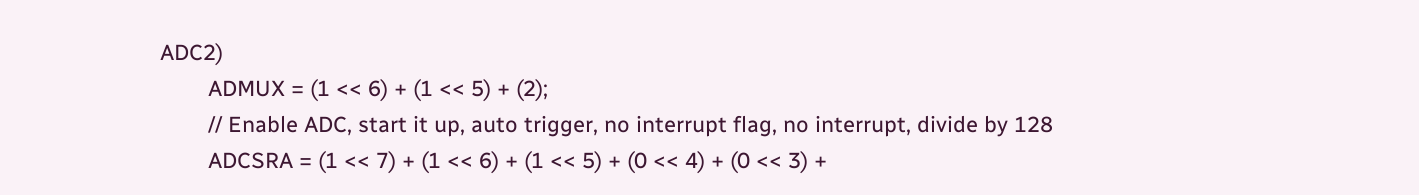ADC2)
        ADMUX = (1 << 6) + (1 << 5) + (2);
        // Enable ADC, start it up, auto trigger, no interrupt flag, no interrupt, divide by 128
        ADCSRA = (1 << 7) + (1 << 6) + (1 << 5) + (0 << 4) + (0 << 3) +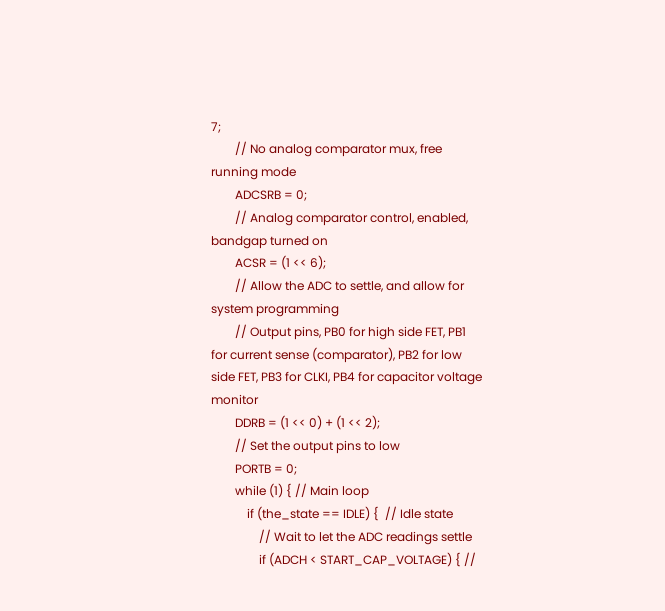7;
        // No analog comparator mux, free running mode
        ADCSRB = 0;
        // Analog comparator control, enabled, bandgap turned on
        ACSR = (1 << 6);
        // Allow the ADC to settle, and allow for system programming
        // Output pins, PB0 for high side FET, PB1 for current sense (comparator), PB2 for low side FET, PB3 for CLKI, PB4 for capacitor voltage monitor
        DDRB = (1 << 0) + (1 << 2);
        // Set the output pins to low
        PORTB = 0;
        while (1) { // Main loop
            if (the_state == IDLE) {  // Idle state
                // Wait to let the ADC readings settle
                if (ADCH < START_CAP_VOLTAGE) { //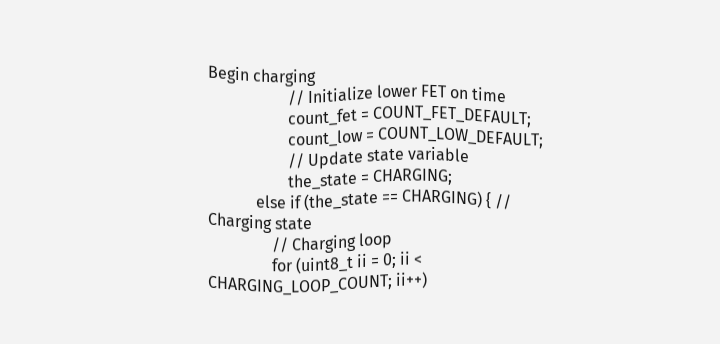Begin charging
                    // Initialize lower FET on time
                    count_fet = COUNT_FET_DEFAULT;
                    count_low = COUNT_LOW_DEFAULT;
                    // Update state variable
                    the_state = CHARGING;
            else if (the_state == CHARGING) { // Charging state
                // Charging loop
                for (uint8_t ii = 0; ii < CHARGING_LOOP_COUNT; ii++)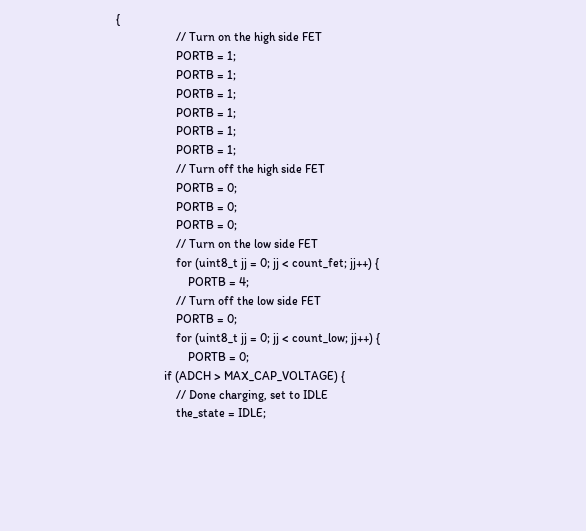{
                    // Turn on the high side FET
                    PORTB = 1;
                    PORTB = 1;
                    PORTB = 1;
                    PORTB = 1;
                    PORTB = 1;
                    PORTB = 1;
                    // Turn off the high side FET
                    PORTB = 0;
                    PORTB = 0;
                    PORTB = 0;
                    // Turn on the low side FET
                    for (uint8_t jj = 0; jj < count_fet; jj++) {
                        PORTB = 4;
                    // Turn off the low side FET
                    PORTB = 0;
                    for (uint8_t jj = 0; jj < count_low; jj++) {
                        PORTB = 0;
                if (ADCH > MAX_CAP_VOLTAGE) {
                    // Done charging, set to IDLE
                    the_state = IDLE;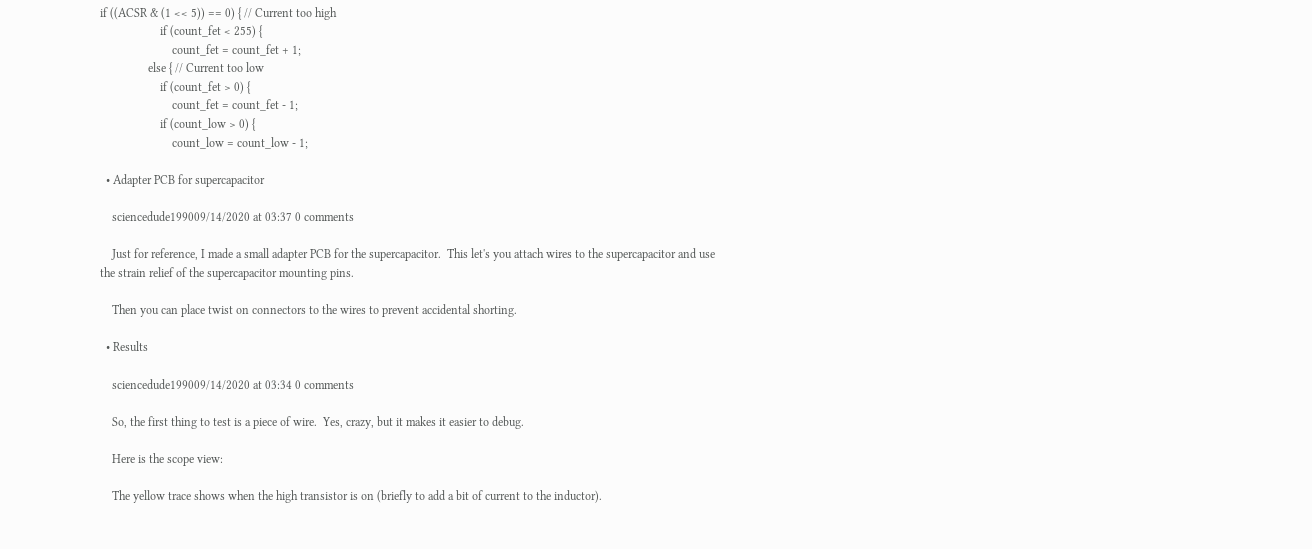if ((ACSR & (1 << 5)) == 0) { // Current too high
                    if (count_fet < 255) {
                        count_fet = count_fet + 1;
                else { // Current too low
                    if (count_fet > 0) {
                        count_fet = count_fet - 1;
                    if (count_low > 0) {
                        count_low = count_low - 1;

  • Adapter PCB for supercapacitor

    sciencedude199009/14/2020 at 03:37 0 comments

    Just for reference, I made a small adapter PCB for the supercapacitor.  This let's you attach wires to the supercapacitor and use the strain relief of the supercapacitor mounting pins.

    Then you can place twist on connectors to the wires to prevent accidental shorting.

  • Results

    sciencedude199009/14/2020 at 03:34 0 comments

    So, the first thing to test is a piece of wire.  Yes, crazy, but it makes it easier to debug.

    Here is the scope view:

    The yellow trace shows when the high transistor is on (briefly to add a bit of current to the inductor).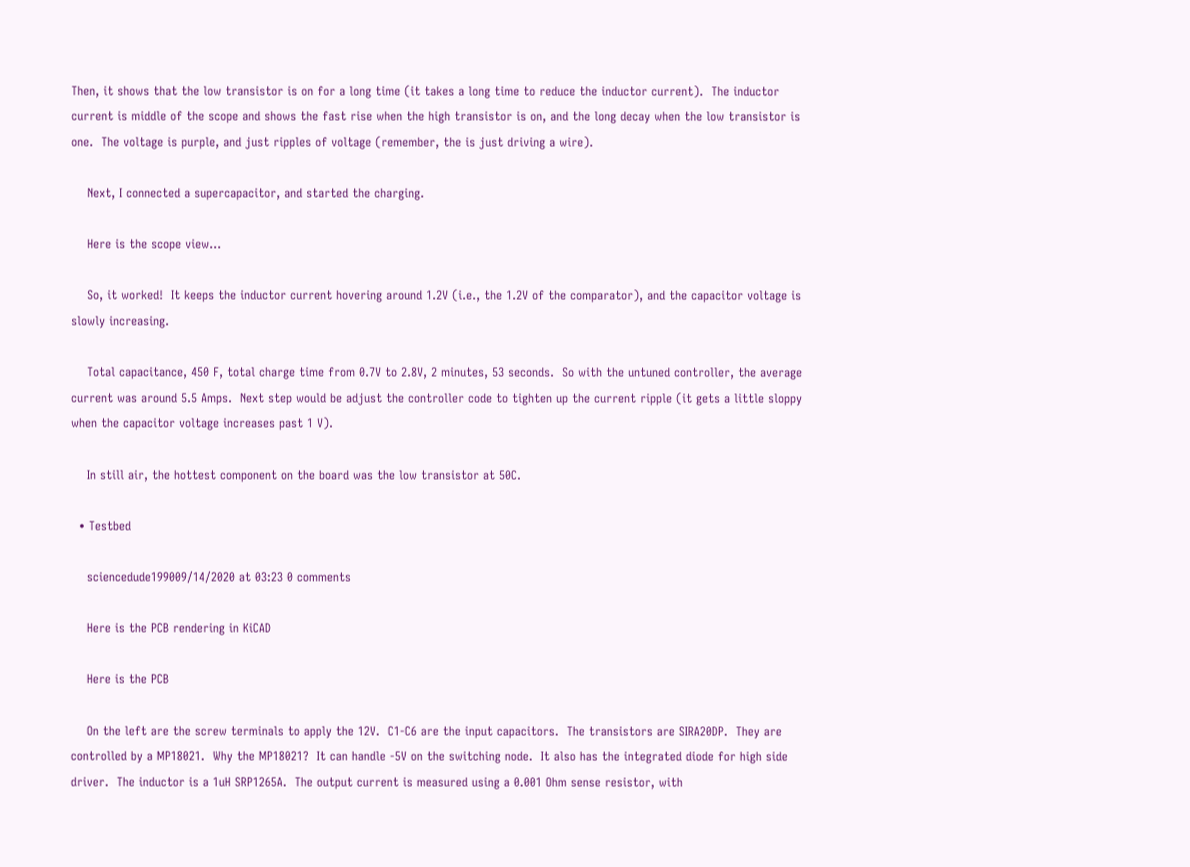Then, it shows that the low transistor is on for a long time (it takes a long time to reduce the inductor current).  The inductor current is middle of the scope and shows the fast rise when the high transistor is on, and the long decay when the low transistor is one.  The voltage is purple, and just ripples of voltage (remember, the is just driving a wire).

    Next, I connected a supercapacitor, and started the charging.

    Here is the scope view...

    So, it worked!  It keeps the inductor current hovering around 1.2V (i.e., the 1.2V of the comparator), and the capacitor voltage is slowly increasing.

    Total capacitance, 450 F, total charge time from 0.7V to 2.8V, 2 minutes, 53 seconds.  So with the untuned controller, the average current was around 5.5 Amps.  Next step would be adjust the controller code to tighten up the current ripple (it gets a little sloppy when the capacitor voltage increases past 1 V).

    In still air, the hottest component on the board was the low transistor at 50C.

  • Testbed

    sciencedude199009/14/2020 at 03:23 0 comments

    Here is the PCB rendering in KiCAD

    Here is the PCB

    On the left are the screw terminals to apply the 12V.  C1-C6 are the input capacitors.  The transistors are SIRA20DP.  They are controlled by a MP18021.  Why the MP18021?  It can handle -5V on the switching node.  It also has the integrated diode for high side driver.  The inductor is a 1uH SRP1265A.  The output current is measured using a 0.001 Ohm sense resistor, with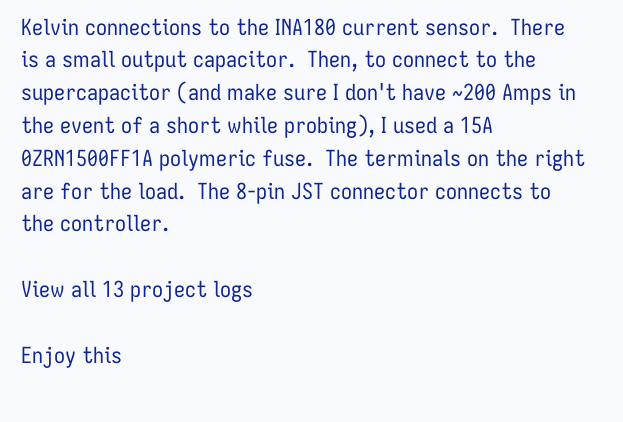Kelvin connections to the INA180 current sensor.  There is a small output capacitor.  Then, to connect to the supercapacitor (and make sure I don't have ~200 Amps in the event of a short while probing), I used a 15A 0ZRN1500FF1A polymeric fuse.  The terminals on the right are for the load.  The 8-pin JST connector connects to the controller.

View all 13 project logs

Enjoy this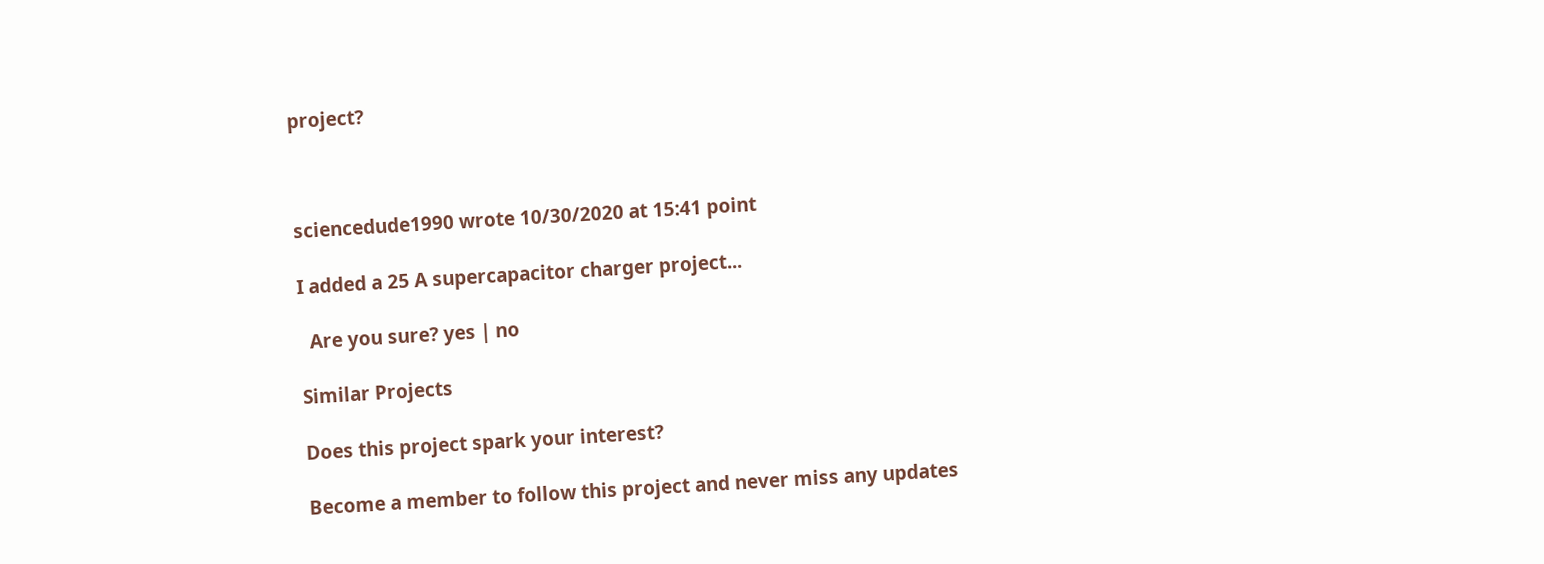project?



sciencedude1990 wrote 10/30/2020 at 15:41 point

I added a 25 A supercapacitor charger project...

  Are you sure? yes | no

Similar Projects

Does this project spark your interest?

Become a member to follow this project and never miss any updates